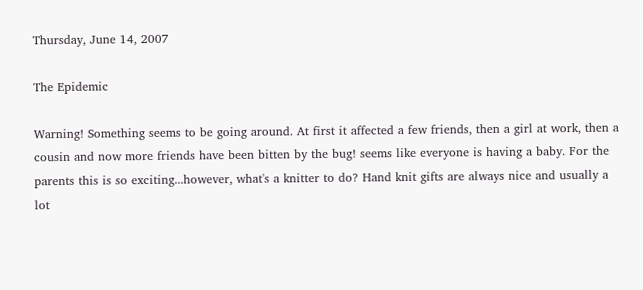Thursday, June 14, 2007

The Epidemic

Warning! Something seems to be going around. At first it affected a few friends, then a girl at work, then a cousin and now more friends have been bitten by the bug! seems like everyone is having a baby. For the parents this is so exciting...however, what's a knitter to do? Hand knit gifts are always nice and usually a lot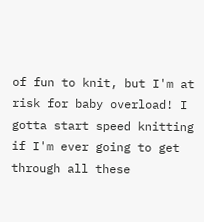of fun to knit, but I'm at risk for baby overload! I gotta start speed knitting if I'm ever going to get through all these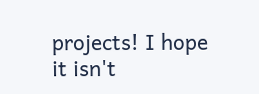projects! I hope it isn't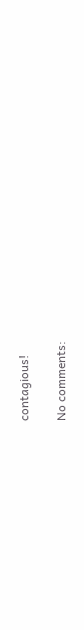contagious!

No comments: